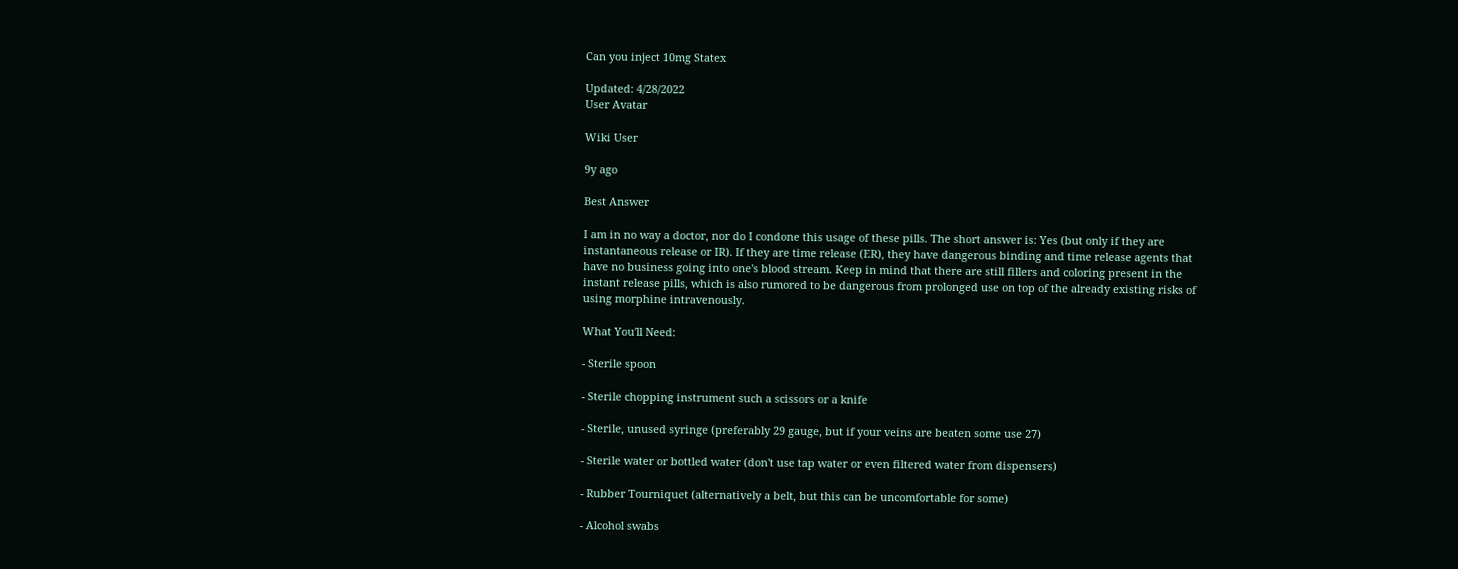Can you inject 10mg Statex

Updated: 4/28/2022
User Avatar

Wiki User

9y ago

Best Answer

I am in no way a doctor, nor do I condone this usage of these pills. The short answer is: Yes (but only if they are instantaneous release or IR). If they are time release (ER), they have dangerous binding and time release agents that have no business going into one's blood stream. Keep in mind that there are still fillers and coloring present in the instant release pills, which is also rumored to be dangerous from prolonged use on top of the already existing risks of using morphine intravenously.

What You'll Need:

- Sterile spoon

- Sterile chopping instrument such a scissors or a knife

- Sterile, unused syringe (preferably 29 gauge, but if your veins are beaten some use 27)

- Sterile water or bottled water (don't use tap water or even filtered water from dispensers)

- Rubber Tourniquet (alternatively a belt, but this can be uncomfortable for some)

- Alcohol swabs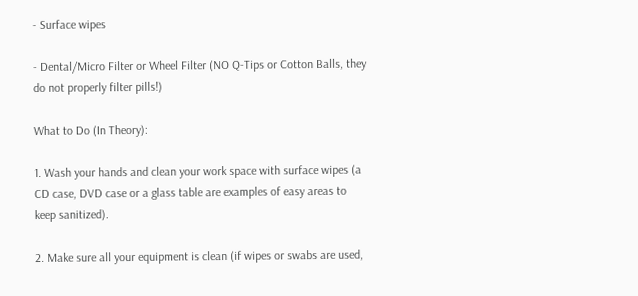- Surface wipes

- Dental/Micro Filter or Wheel Filter (NO Q-Tips or Cotton Balls, they do not properly filter pills!)

What to Do (In Theory):

1. Wash your hands and clean your work space with surface wipes (a CD case, DVD case or a glass table are examples of easy areas to keep sanitized).

2. Make sure all your equipment is clean (if wipes or swabs are used,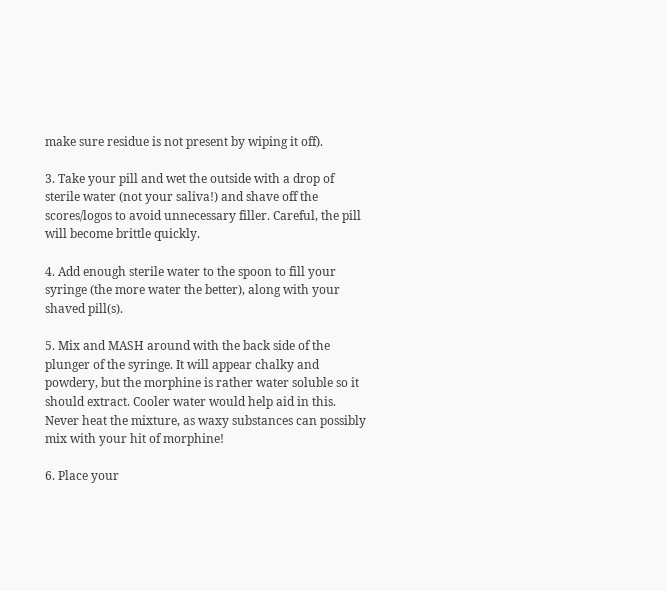make sure residue is not present by wiping it off).

3. Take your pill and wet the outside with a drop of sterile water (not your saliva!) and shave off the scores/logos to avoid unnecessary filler. Careful, the pill will become brittle quickly.

4. Add enough sterile water to the spoon to fill your syringe (the more water the better), along with your shaved pill(s).

5. Mix and MASH around with the back side of the plunger of the syringe. It will appear chalky and powdery, but the morphine is rather water soluble so it should extract. Cooler water would help aid in this. Never heat the mixture, as waxy substances can possibly mix with your hit of morphine!

6. Place your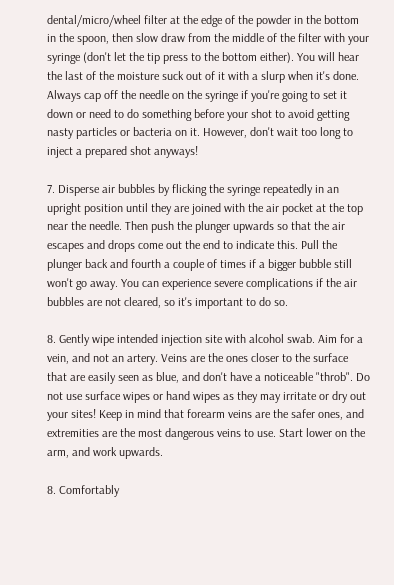dental/micro/wheel filter at the edge of the powder in the bottom in the spoon, then slow draw from the middle of the filter with your syringe (don't let the tip press to the bottom either). You will hear the last of the moisture suck out of it with a slurp when it's done. Always cap off the needle on the syringe if you're going to set it down or need to do something before your shot to avoid getting nasty particles or bacteria on it. However, don't wait too long to inject a prepared shot anyways!

7. Disperse air bubbles by flicking the syringe repeatedly in an upright position until they are joined with the air pocket at the top near the needle. Then push the plunger upwards so that the air escapes and drops come out the end to indicate this. Pull the plunger back and fourth a couple of times if a bigger bubble still won't go away. You can experience severe complications if the air bubbles are not cleared, so it's important to do so.

8. Gently wipe intended injection site with alcohol swab. Aim for a vein, and not an artery. Veins are the ones closer to the surface that are easily seen as blue, and don't have a noticeable "throb". Do not use surface wipes or hand wipes as they may irritate or dry out your sites! Keep in mind that forearm veins are the safer ones, and extremities are the most dangerous veins to use. Start lower on the arm, and work upwards.

8. Comfortably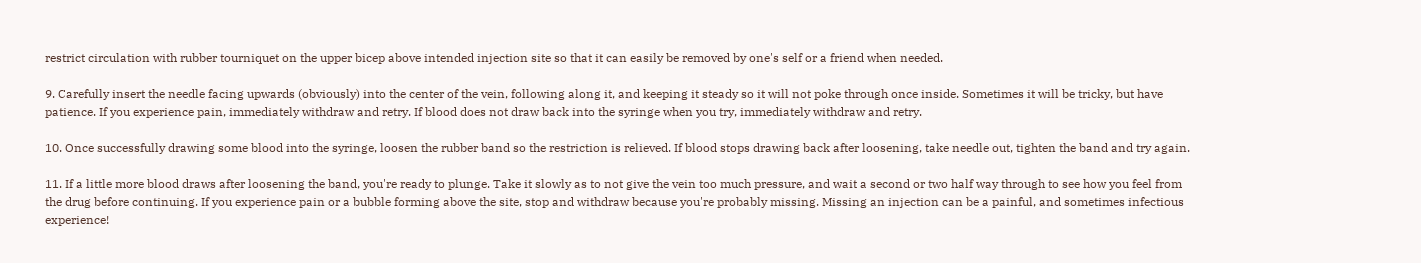restrict circulation with rubber tourniquet on the upper bicep above intended injection site so that it can easily be removed by one's self or a friend when needed.

9. Carefully insert the needle facing upwards (obviously) into the center of the vein, following along it, and keeping it steady so it will not poke through once inside. Sometimes it will be tricky, but have patience. If you experience pain, immediately withdraw and retry. If blood does not draw back into the syringe when you try, immediately withdraw and retry.

10. Once successfully drawing some blood into the syringe, loosen the rubber band so the restriction is relieved. If blood stops drawing back after loosening, take needle out, tighten the band and try again.

11. If a little more blood draws after loosening the band, you're ready to plunge. Take it slowly as to not give the vein too much pressure, and wait a second or two half way through to see how you feel from the drug before continuing. If you experience pain or a bubble forming above the site, stop and withdraw because you're probably missing. Missing an injection can be a painful, and sometimes infectious experience!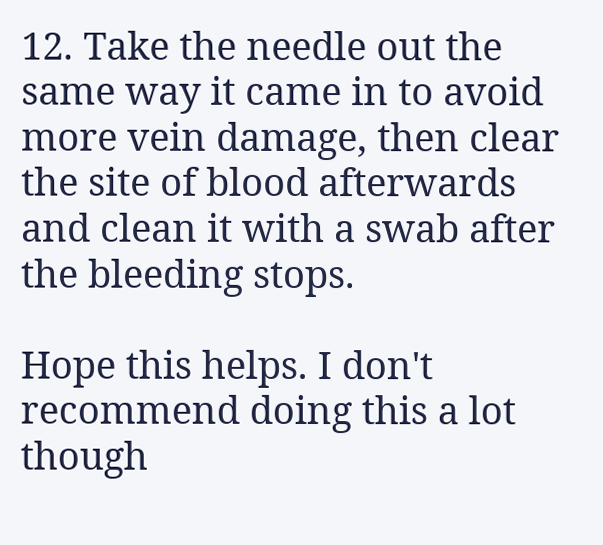12. Take the needle out the same way it came in to avoid more vein damage, then clear the site of blood afterwards and clean it with a swab after the bleeding stops.

Hope this helps. I don't recommend doing this a lot though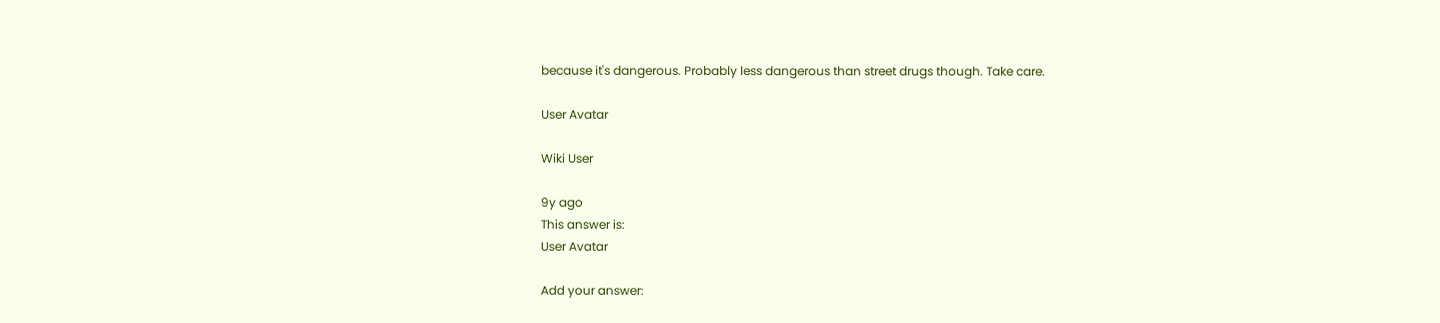because it's dangerous. Probably less dangerous than street drugs though. Take care.

User Avatar

Wiki User

9y ago
This answer is:
User Avatar

Add your answer: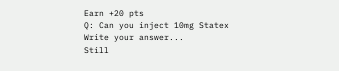Earn +20 pts
Q: Can you inject 10mg Statex
Write your answer...
Still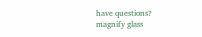have questions?
magnify glass